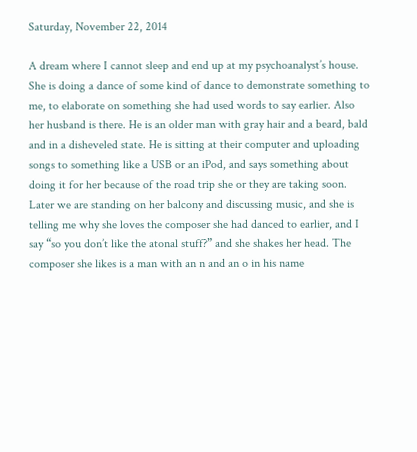Saturday, November 22, 2014

A dream where I cannot sleep and end up at my psychoanalyst’s house. She is doing a dance of some kind of dance to demonstrate something to me, to elaborate on something she had used words to say earlier. Also her husband is there. He is an older man with gray hair and a beard, bald and in a disheveled state. He is sitting at their computer and uploading songs to something like a USB or an iPod, and says something about doing it for her because of the road trip she or they are taking soon. Later we are standing on her balcony and discussing music, and she is telling me why she loves the composer she had danced to earlier, and I say “so you don’t like the atonal stuff?” and she shakes her head. The composer she likes is a man with an n and an o in his name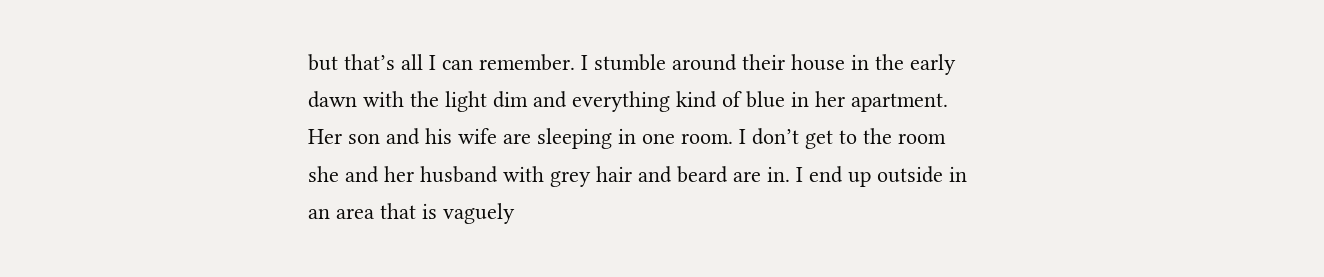but that’s all I can remember. I stumble around their house in the early dawn with the light dim and everything kind of blue in her apartment. Her son and his wife are sleeping in one room. I don’t get to the room she and her husband with grey hair and beard are in. I end up outside in an area that is vaguely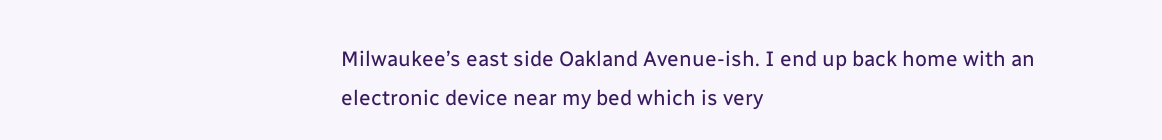Milwaukee’s east side Oakland Avenue-ish. I end up back home with an electronic device near my bed which is very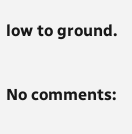low to ground.

No comments: